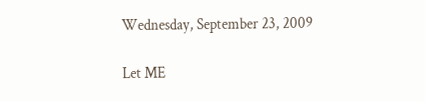Wednesday, September 23, 2009

Let ME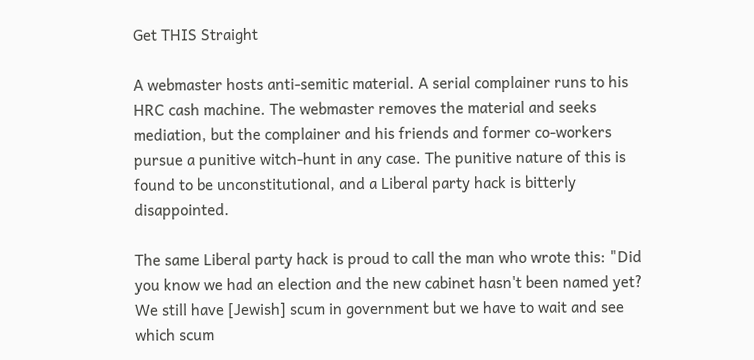Get THIS Straight

A webmaster hosts anti-semitic material. A serial complainer runs to his HRC cash machine. The webmaster removes the material and seeks mediation, but the complainer and his friends and former co-workers pursue a punitive witch-hunt in any case. The punitive nature of this is found to be unconstitutional, and a Liberal party hack is bitterly disappointed.

The same Liberal party hack is proud to call the man who wrote this: "Did you know we had an election and the new cabinet hasn't been named yet? We still have [Jewish] scum in government but we have to wait and see which scum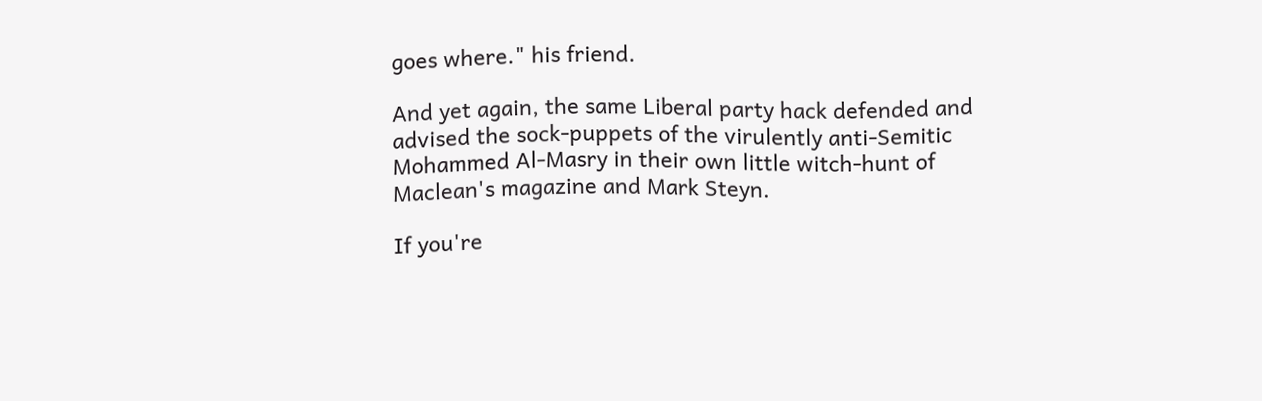goes where." his friend.

And yet again, the same Liberal party hack defended and advised the sock-puppets of the virulently anti-Semitic Mohammed Al-Masry in their own little witch-hunt of Maclean's magazine and Mark Steyn.

If you're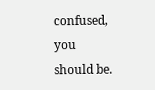confused, you should be.